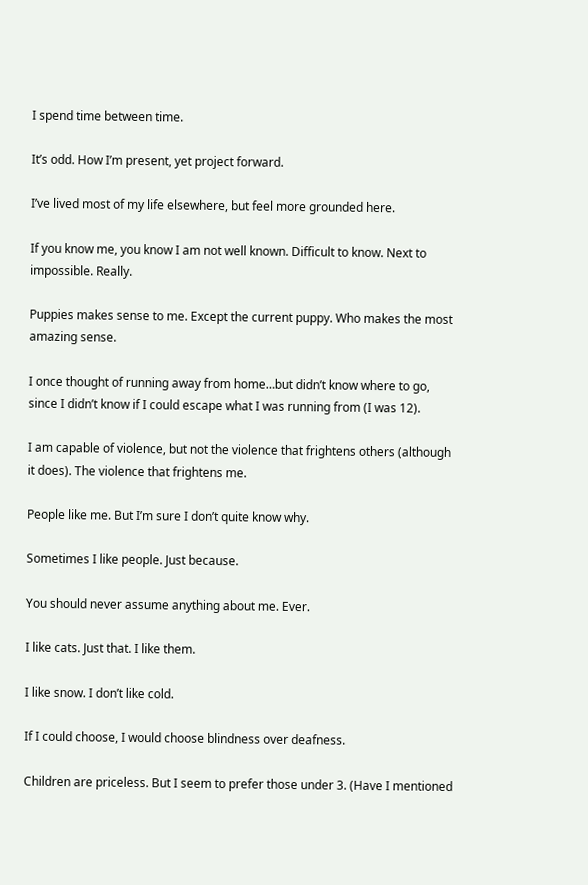I spend time between time.

It’s odd. How I’m present, yet project forward.

I’ve lived most of my life elsewhere, but feel more grounded here.

If you know me, you know I am not well known. Difficult to know. Next to impossible. Really.

Puppies makes sense to me. Except the current puppy. Who makes the most amazing sense.

I once thought of running away from home…but didn’t know where to go, since I didn’t know if I could escape what I was running from (I was 12).

I am capable of violence, but not the violence that frightens others (although it does). The violence that frightens me.

People like me. But I’m sure I don’t quite know why.

Sometimes I like people. Just because.

You should never assume anything about me. Ever.

I like cats. Just that. I like them.

I like snow. I don’t like cold.

If I could choose, I would choose blindness over deafness.

Children are priceless. But I seem to prefer those under 3. (Have I mentioned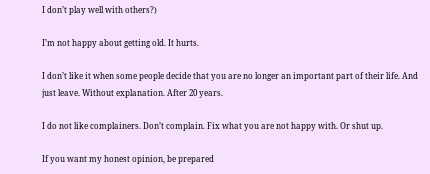I don’t play well with others?)

I’m not happy about getting old. It hurts.

I don’t like it when some people decide that you are no longer an important part of their life. And just leave. Without explanation. After 20 years.

I do not like complainers. Don’t complain. Fix what you are not happy with. Or shut up.

If you want my honest opinion, be prepared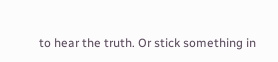to hear the truth. Or stick something in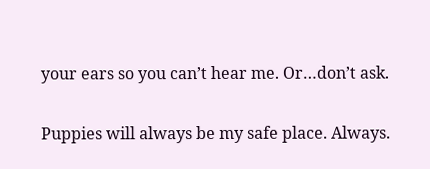your ears so you can’t hear me. Or…don’t ask.

Puppies will always be my safe place. Always.